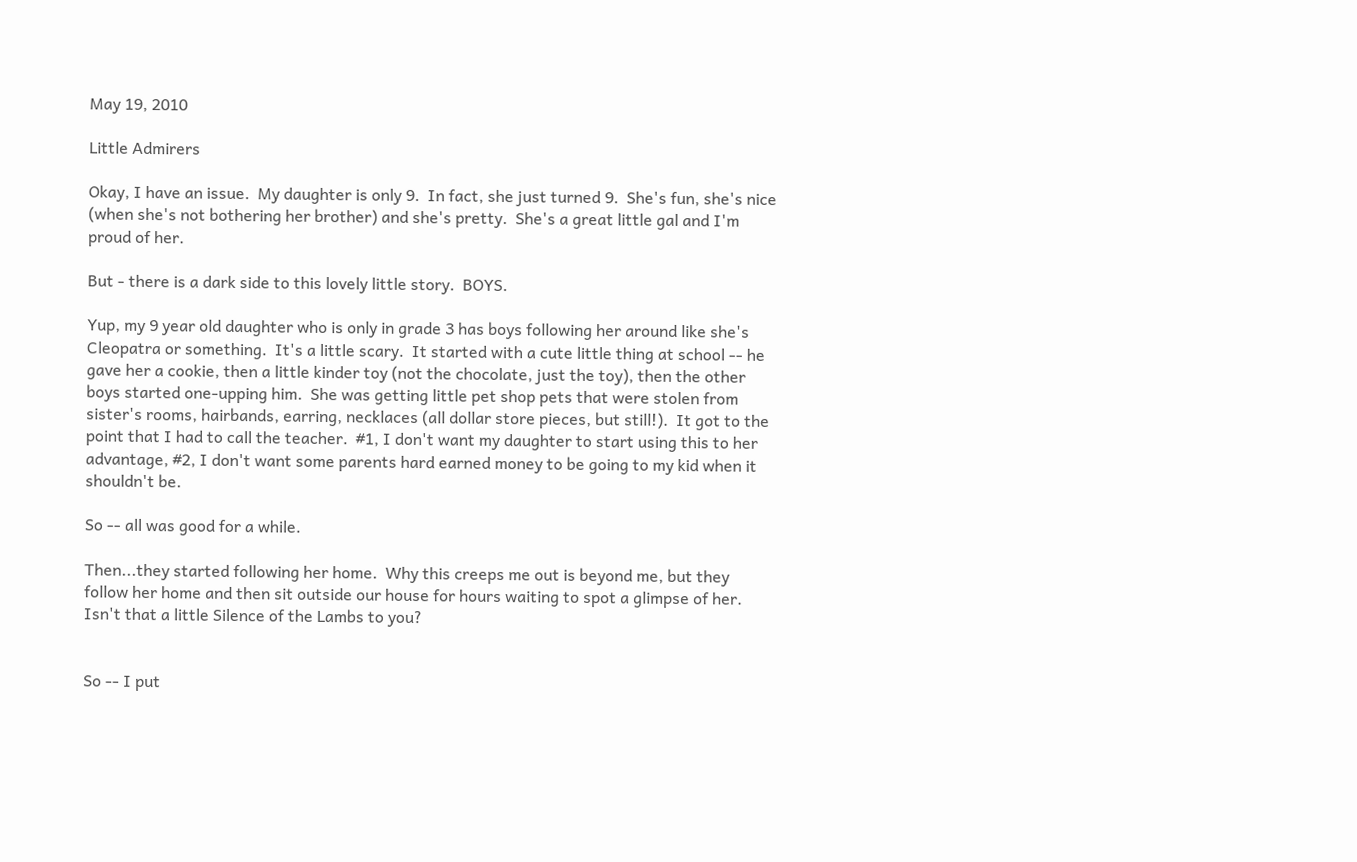May 19, 2010

Little Admirers

Okay, I have an issue.  My daughter is only 9.  In fact, she just turned 9.  She's fun, she's nice (when she's not bothering her brother) and she's pretty.  She's a great little gal and I'm proud of her.

But - there is a dark side to this lovely little story.  BOYS.

Yup, my 9 year old daughter who is only in grade 3 has boys following her around like she's Cleopatra or something.  It's a little scary.  It started with a cute little thing at school -- he gave her a cookie, then a little kinder toy (not the chocolate, just the toy), then the other boys started one-upping him.  She was getting little pet shop pets that were stolen from sister's rooms, hairbands, earring, necklaces (all dollar store pieces, but still!).  It got to the point that I had to call the teacher.  #1, I don't want my daughter to start using this to her advantage, #2, I don't want some parents hard earned money to be going to my kid when it shouldn't be.

So -- all was good for a while.

Then...they started following her home.  Why this creeps me out is beyond me, but they follow her home and then sit outside our house for hours waiting to spot a glimpse of her.  Isn't that a little Silence of the Lambs to you?


So -- I put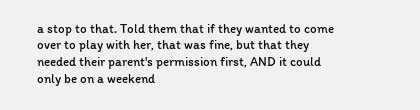a stop to that. Told them that if they wanted to come over to play with her, that was fine, but that they needed their parent's permission first, AND it could only be on a weekend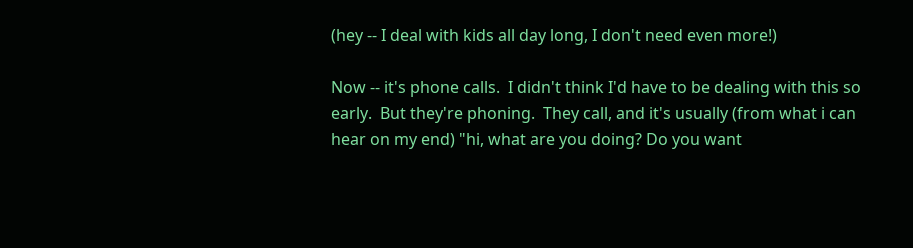(hey -- I deal with kids all day long, I don't need even more!)

Now -- it's phone calls.  I didn't think I'd have to be dealing with this so early.  But they're phoning.  They call, and it's usually (from what i can hear on my end) "hi, what are you doing? Do you want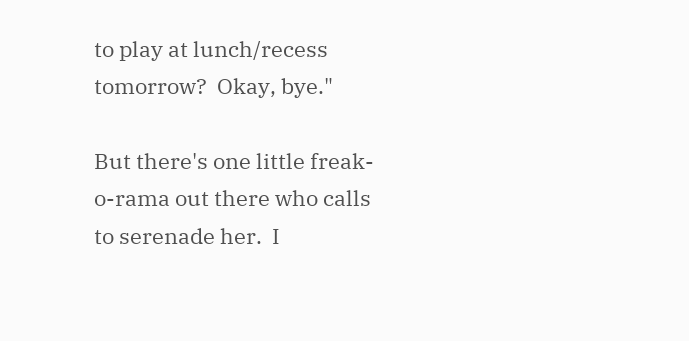to play at lunch/recess tomorrow?  Okay, bye."

But there's one little freak-o-rama out there who calls to serenade her.  I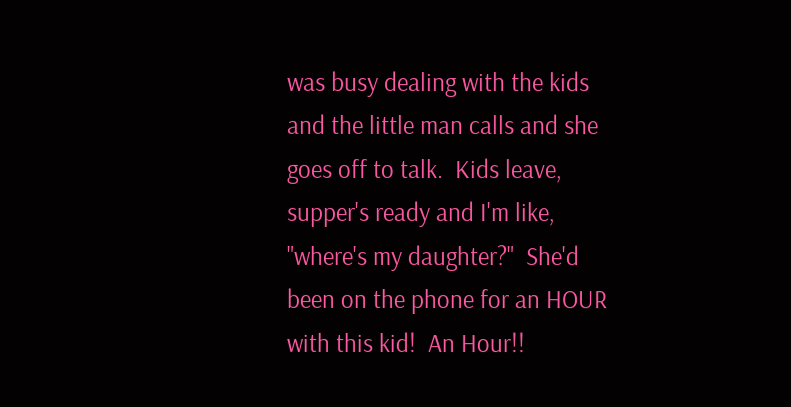was busy dealing with the kids and the little man calls and she goes off to talk.  Kids leave, supper's ready and I'm like, "where's my daughter?"  She'd been on the phone for an HOUR with this kid!  An Hour!!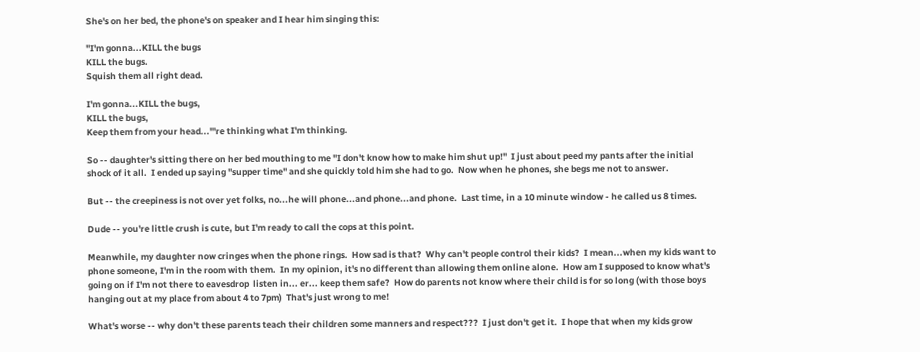She's on her bed, the phone's on speaker and I hear him singing this:

"I'm gonna...KILL the bugs
KILL the bugs.
Squish them all right dead.

I'm gonna...KILL the bugs,
KILL the bugs,
Keep them from your head..."'re thinking what I'm thinking.

So -- daughter's sitting there on her bed mouthing to me "I don't know how to make him shut up!"  I just about peed my pants after the initial shock of it all.  I ended up saying "supper time" and she quickly told him she had to go.  Now when he phones, she begs me not to answer.

But -- the creepiness is not over yet folks, no...he will phone...and phone...and phone.  Last time, in a 10 minute window - he called us 8 times.

Dude -- you're little crush is cute, but I'm ready to call the cops at this point.

Meanwhile, my daughter now cringes when the phone rings.  How sad is that?  Why can't people control their kids?  I mean...when my kids want to phone someone, I'm in the room with them.  In my opinion, it's no different than allowing them online alone.  How am I supposed to know what's going on if I'm not there to eavesdrop  listen in... er... keep them safe?  How do parents not know where their child is for so long (with those boys hanging out at my place from about 4 to 7pm)  That's just wrong to me!

What's worse -- why don't these parents teach their children some manners and respect???  I just don't get it.  I hope that when my kids grow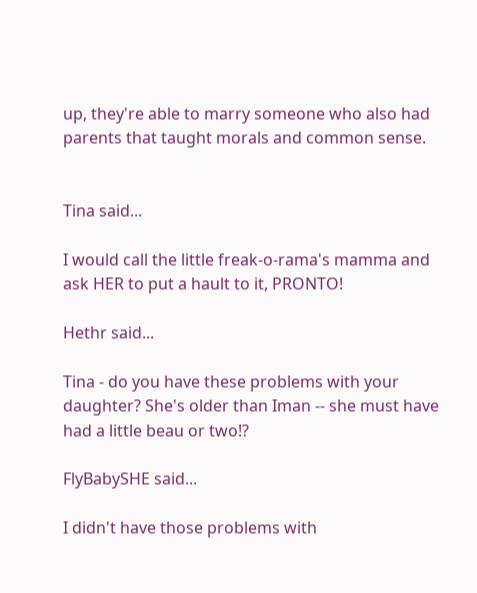up, they're able to marry someone who also had parents that taught morals and common sense.


Tina said...

I would call the little freak-o-rama's mamma and ask HER to put a hault to it, PRONTO!

Hethr said...

Tina - do you have these problems with your daughter? She's older than Iman -- she must have had a little beau or two!?

FlyBabySHE said...

I didn't have those problems with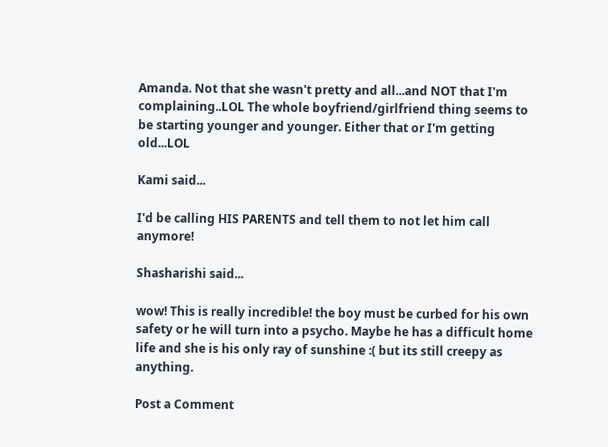Amanda. Not that she wasn't pretty and all...and NOT that I'm complaining..LOL The whole boyfriend/girlfriend thing seems to be starting younger and younger. Either that or I'm getting old...LOL

Kami said...

I'd be calling HIS PARENTS and tell them to not let him call anymore!

Shasharishi said...

wow! This is really incredible! the boy must be curbed for his own safety or he will turn into a psycho. Maybe he has a difficult home life and she is his only ray of sunshine :( but its still creepy as anything.

Post a Comment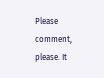Please comment, please. It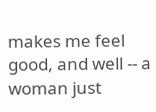makes me feel good, and well -- a woman just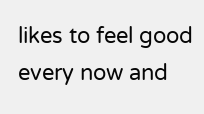likes to feel good every now and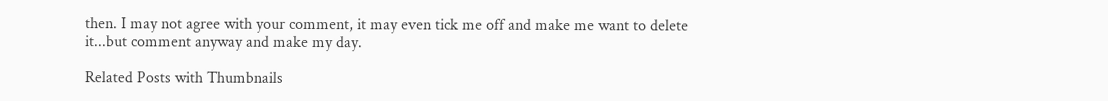then. I may not agree with your comment, it may even tick me off and make me want to delete it...but comment anyway and make my day.

Related Posts with Thumbnails